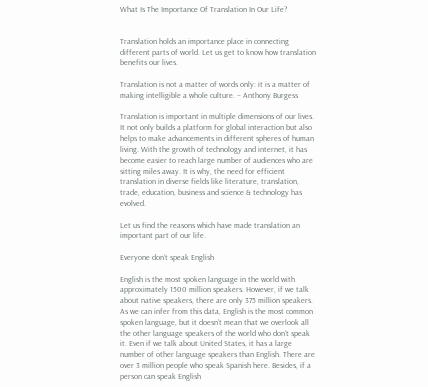What Is The Importance Of Translation In Our Life?


Translation holds an importance place in connecting different parts of world. Let us get to know how translation benefits our lives.

Translation is not a matter of words only: it is a matter of making intelligible a whole culture. – Anthony Burgess

Translation is important in multiple dimensions of our lives. It not only builds a platform for global interaction but also helps to make advancements in different spheres of human living. With the growth of technology and internet, it has become easier to reach large number of audiences who are sitting miles away. It is why, the need for efficient translation in diverse fields like literature, translation, trade, education, business and science & technology has evolved.

Let us find the reasons which have made translation an important part of our life.

Everyone don’t speak English

English is the most spoken language in the world with approximately 1500 million speakers. However, if we talk about native speakers, there are only 375 million speakers. As we can infer from this data, English is the most common spoken language, but it doesn’t mean that we overlook all the other language speakers of the world who don’t speak it. Even if we talk about United States, it has a large number of other language speakers than English. There are over 3 million people who speak Spanish here. Besides, if a person can speak English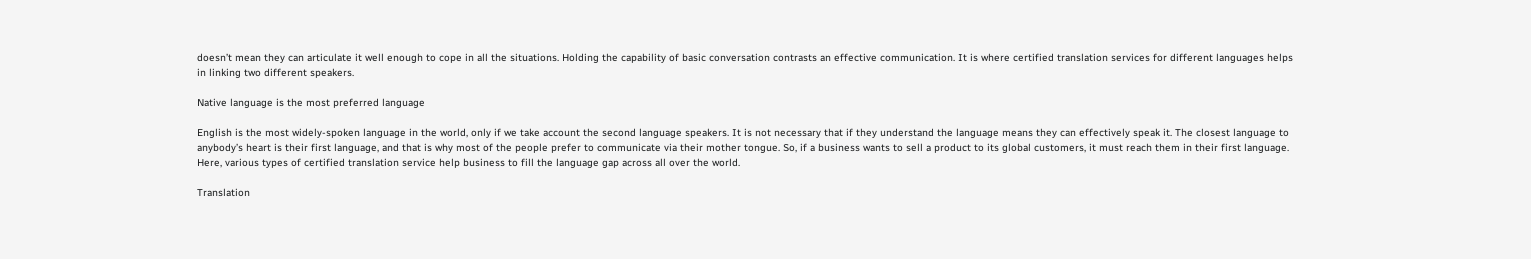doesn’t mean they can articulate it well enough to cope in all the situations. Holding the capability of basic conversation contrasts an effective communication. It is where certified translation services for different languages helps in linking two different speakers.

Native language is the most preferred language

English is the most widely-spoken language in the world, only if we take account the second language speakers. It is not necessary that if they understand the language means they can effectively speak it. The closest language to anybody’s heart is their first language, and that is why most of the people prefer to communicate via their mother tongue. So, if a business wants to sell a product to its global customers, it must reach them in their first language. Here, various types of certified translation service help business to fill the language gap across all over the world.

Translation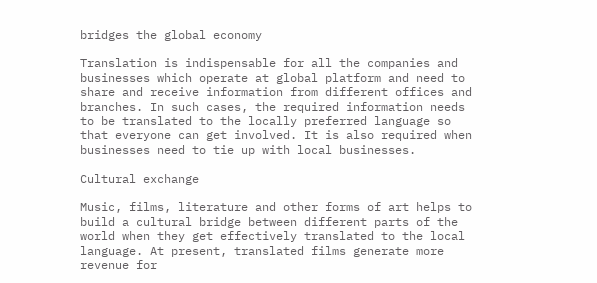bridges the global economy

Translation is indispensable for all the companies and businesses which operate at global platform and need to share and receive information from different offices and branches. In such cases, the required information needs to be translated to the locally preferred language so that everyone can get involved. It is also required when businesses need to tie up with local businesses.

Cultural exchange

Music, films, literature and other forms of art helps to build a cultural bridge between different parts of the world when they get effectively translated to the local language. At present, translated films generate more revenue for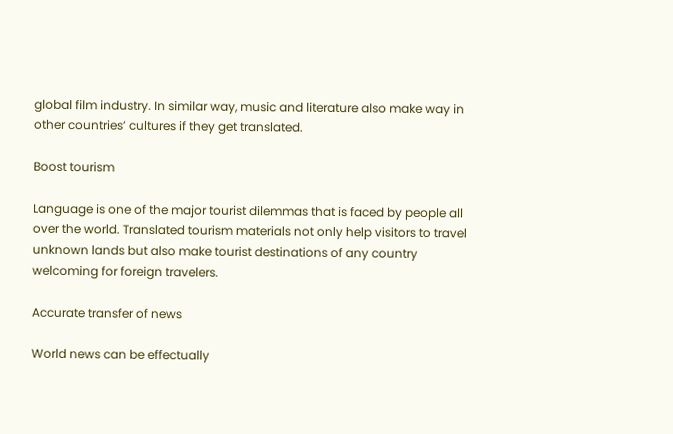global film industry. In similar way, music and literature also make way in other countries’ cultures if they get translated.

Boost tourism

Language is one of the major tourist dilemmas that is faced by people all over the world. Translated tourism materials not only help visitors to travel unknown lands but also make tourist destinations of any country welcoming for foreign travelers.

Accurate transfer of news

World news can be effectually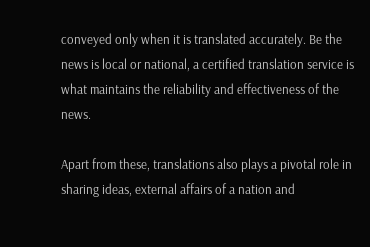conveyed only when it is translated accurately. Be the news is local or national, a certified translation service is what maintains the reliability and effectiveness of the news.

Apart from these, translations also plays a pivotal role in sharing ideas, external affairs of a nation and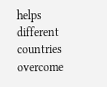helps different countries overcome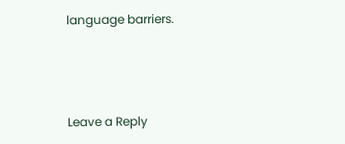language barriers.



Leave a Reply